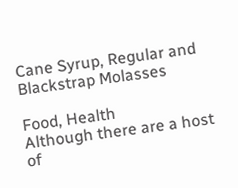Cane Syrup, Regular and Blackstrap Molasses

Food, Health
Although there are a host of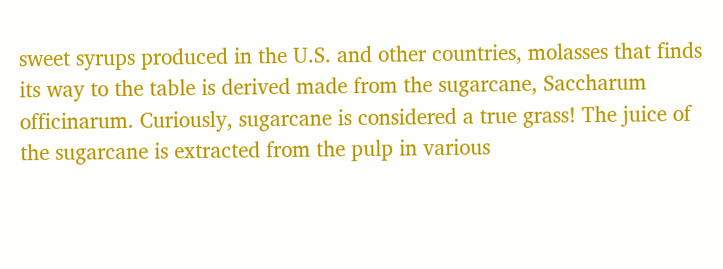sweet syrups produced in the U.S. and other countries, molasses that finds its way to the table is derived made from the sugarcane, Saccharum officinarum. Curiously, sugarcane is considered a true grass! The juice of the sugarcane is extracted from the pulp in various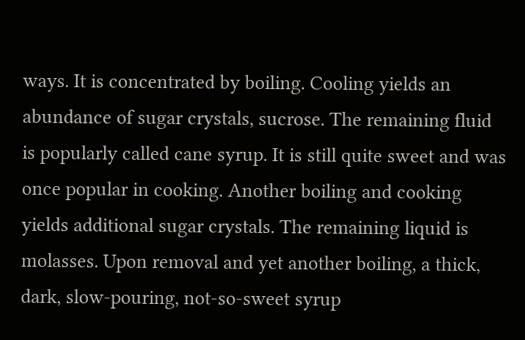ways. It is concentrated by boiling. Cooling yields an abundance of sugar crystals, sucrose. The remaining fluid is popularly called cane syrup. It is still quite sweet and was once popular in cooking. Another boiling and cooking yields additional sugar crystals. The remaining liquid is molasses. Upon removal and yet another boiling, a thick, dark, slow-pouring, not-so-sweet syrup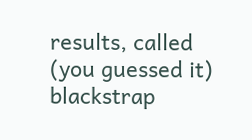results, called (you guessed it) blackstrap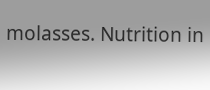molasses. Nutrition in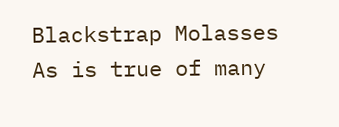Blackstrap Molasses As is true of many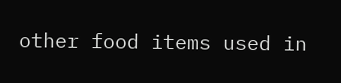other food items used in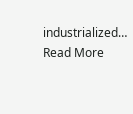industrialized…
Read More